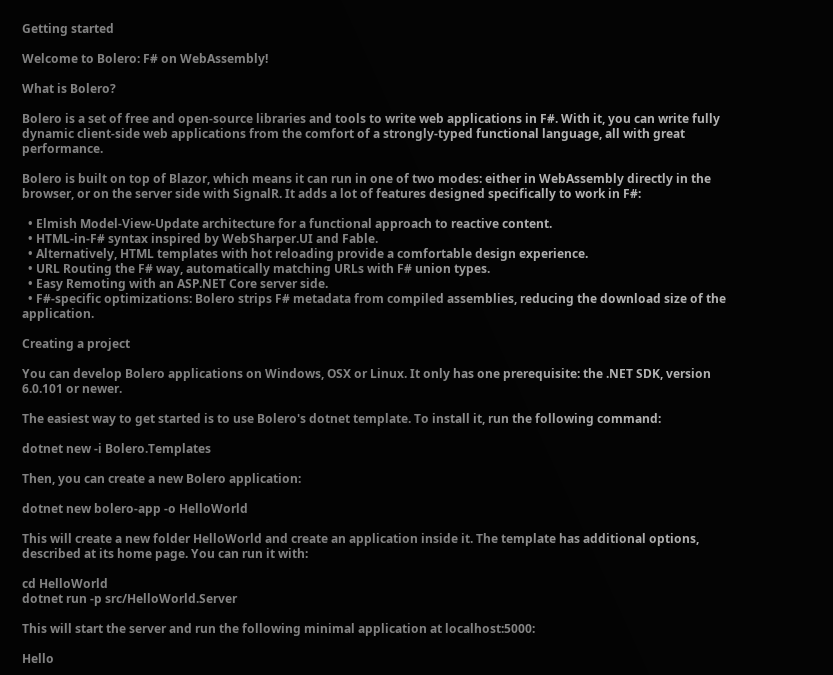Getting started

Welcome to Bolero: F# on WebAssembly!

What is Bolero?

Bolero is a set of free and open-source libraries and tools to write web applications in F#. With it, you can write fully dynamic client-side web applications from the comfort of a strongly-typed functional language, all with great performance.

Bolero is built on top of Blazor, which means it can run in one of two modes: either in WebAssembly directly in the browser, or on the server side with SignalR. It adds a lot of features designed specifically to work in F#:

  • Elmish Model-View-Update architecture for a functional approach to reactive content.
  • HTML-in-F# syntax inspired by WebSharper.UI and Fable.
  • Alternatively, HTML templates with hot reloading provide a comfortable design experience.
  • URL Routing the F# way, automatically matching URLs with F# union types.
  • Easy Remoting with an ASP.NET Core server side.
  • F#-specific optimizations: Bolero strips F# metadata from compiled assemblies, reducing the download size of the application.

Creating a project

You can develop Bolero applications on Windows, OSX or Linux. It only has one prerequisite: the .NET SDK, version 6.0.101 or newer.

The easiest way to get started is to use Bolero's dotnet template. To install it, run the following command:

dotnet new -i Bolero.Templates

Then, you can create a new Bolero application:

dotnet new bolero-app -o HelloWorld

This will create a new folder HelloWorld and create an application inside it. The template has additional options, described at its home page. You can run it with:

cd HelloWorld
dotnet run -p src/HelloWorld.Server

This will start the server and run the following minimal application at localhost:5000:

Hello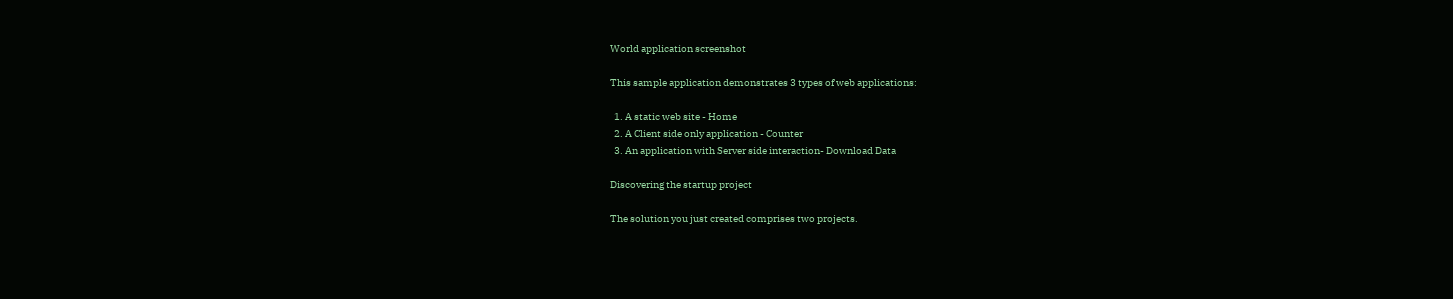World application screenshot

This sample application demonstrates 3 types of web applications:

  1. A static web site - Home
  2. A Client side only application - Counter
  3. An application with Server side interaction- Download Data

Discovering the startup project

The solution you just created comprises two projects.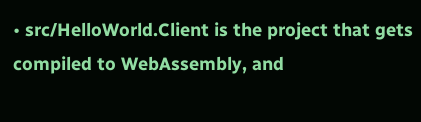• src/HelloWorld.Client is the project that gets compiled to WebAssembly, and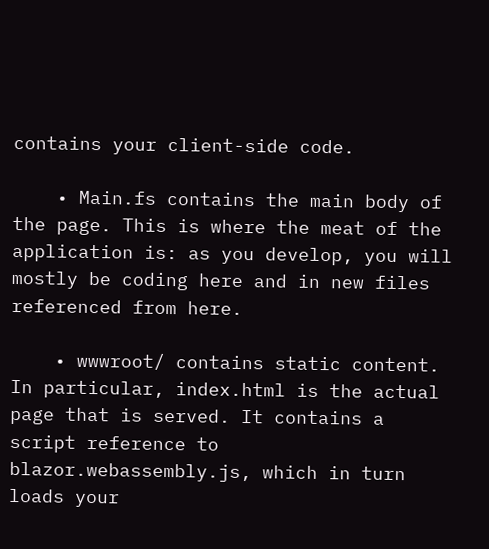contains your client-side code.

    • Main.fs contains the main body of the page. This is where the meat of the application is: as you develop, you will mostly be coding here and in new files referenced from here.

    • wwwroot/ contains static content. In particular, index.html is the actual page that is served. It contains a script reference to blazor.webassembly.js, which in turn loads your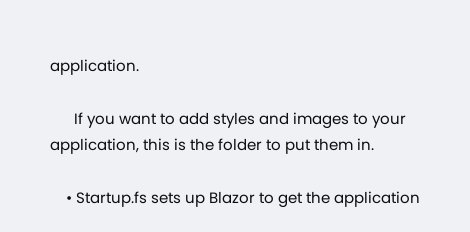application.

      If you want to add styles and images to your application, this is the folder to put them in.

    • Startup.fs sets up Blazor to get the application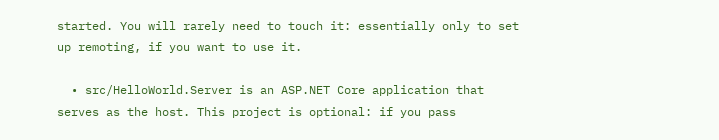started. You will rarely need to touch it: essentially only to set up remoting, if you want to use it.

  • src/HelloWorld.Server is an ASP.NET Core application that serves as the host. This project is optional: if you pass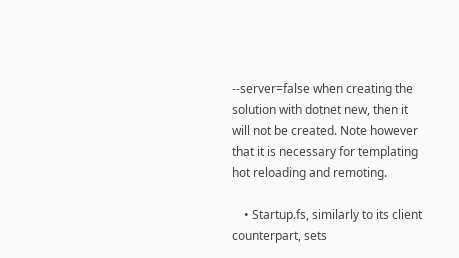--server=false when creating the solution with dotnet new, then it will not be created. Note however that it is necessary for templating hot reloading and remoting.

    • Startup.fs, similarly to its client counterpart, sets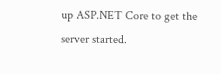up ASP.NET Core to get the server started.